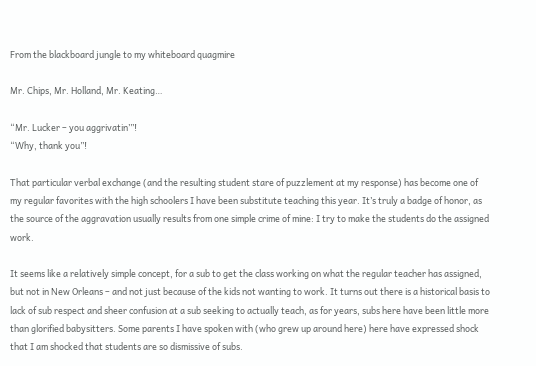From the blackboard jungle to my whiteboard quagmire

Mr. Chips, Mr. Holland, Mr. Keating…

“Mr. Lucker – you aggrivatin’”!
“Why, thank you”!

That particular verbal exchange (and the resulting student stare of puzzlement at my response) has become one of my regular favorites with the high schoolers I have been substitute teaching this year. It’s truly a badge of honor, as the source of the aggravation usually results from one simple crime of mine: I try to make the students do the assigned work.

It seems like a relatively simple concept, for a sub to get the class working on what the regular teacher has assigned, but not in New Orleans – and not just because of the kids not wanting to work. It turns out there is a historical basis to lack of sub respect and sheer confusion at a sub seeking to actually teach, as for years, subs here have been little more than glorified babysitters. Some parents I have spoken with (who grew up around here) here have expressed shock that I am shocked that students are so dismissive of subs.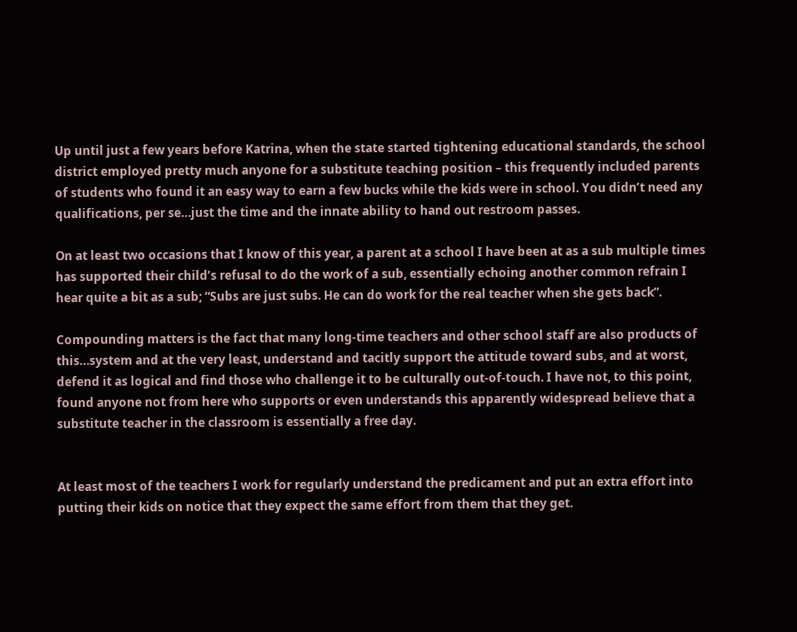Up until just a few years before Katrina, when the state started tightening educational standards, the school district employed pretty much anyone for a substitute teaching position – this frequently included parents of students who found it an easy way to earn a few bucks while the kids were in school. You didn’t need any qualifications, per se…just the time and the innate ability to hand out restroom passes.

On at least two occasions that I know of this year, a parent at a school I have been at as a sub multiple times has supported their child’s refusal to do the work of a sub, essentially echoing another common refrain I hear quite a bit as a sub; “Subs are just subs. He can do work for the real teacher when she gets back”.

Compounding matters is the fact that many long-time teachers and other school staff are also products of this…system and at the very least, understand and tacitly support the attitude toward subs, and at worst, defend it as logical and find those who challenge it to be culturally out-of-touch. I have not, to this point, found anyone not from here who supports or even understands this apparently widespread believe that a substitute teacher in the classroom is essentially a free day.


At least most of the teachers I work for regularly understand the predicament and put an extra effort into putting their kids on notice that they expect the same effort from them that they get.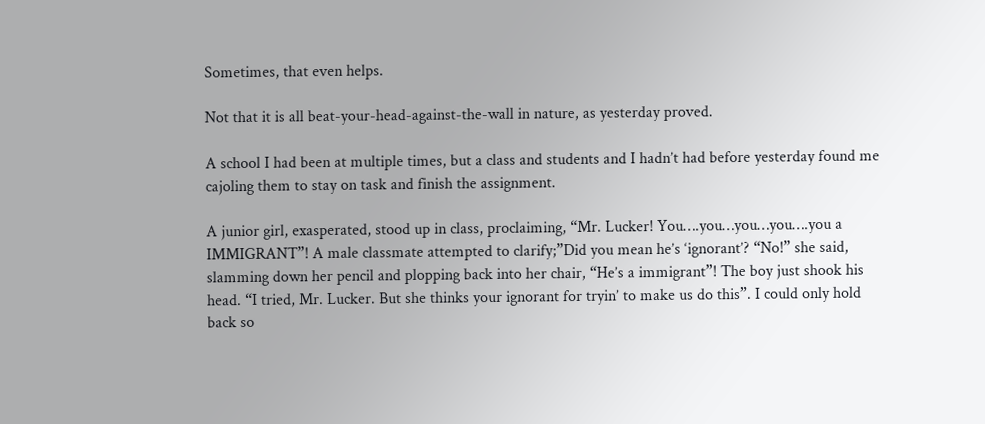Sometimes, that even helps.

Not that it is all beat-your-head-against-the-wall in nature, as yesterday proved.

A school I had been at multiple times, but a class and students and I hadn’t had before yesterday found me cajoling them to stay on task and finish the assignment.

A junior girl, exasperated, stood up in class, proclaiming, “Mr. Lucker! You….you…you…you….you a IMMIGRANT”! A male classmate attempted to clarify;”Did you mean he’s ‘ignorant’? “No!” she said, slamming down her pencil and plopping back into her chair, “He’s a immigrant”! The boy just shook his head. “I tried, Mr. Lucker. But she thinks your ignorant for tryin’ to make us do this”. I could only hold back so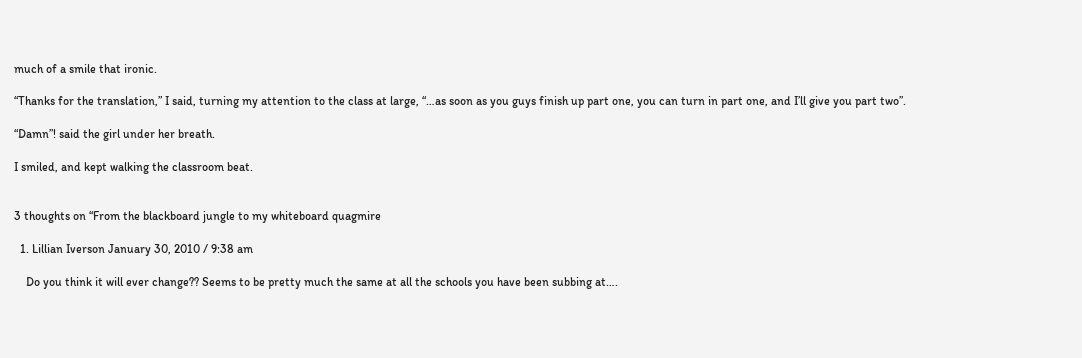much of a smile that ironic.

“Thanks for the translation,” I said, turning my attention to the class at large, “…as soon as you guys finish up part one, you can turn in part one, and I’ll give you part two”.

“Damn”! said the girl under her breath.

I smiled, and kept walking the classroom beat.


3 thoughts on “From the blackboard jungle to my whiteboard quagmire

  1. Lillian Iverson January 30, 2010 / 9:38 am

    Do you think it will ever change?? Seems to be pretty much the same at all the schools you have been subbing at….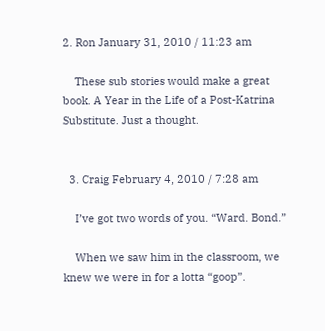2. Ron January 31, 2010 / 11:23 am

    These sub stories would make a great book. A Year in the Life of a Post-Katrina Substitute. Just a thought.


  3. Craig February 4, 2010 / 7:28 am

    I’ve got two words of you. “Ward. Bond.”

    When we saw him in the classroom, we knew we were in for a lotta “goop”.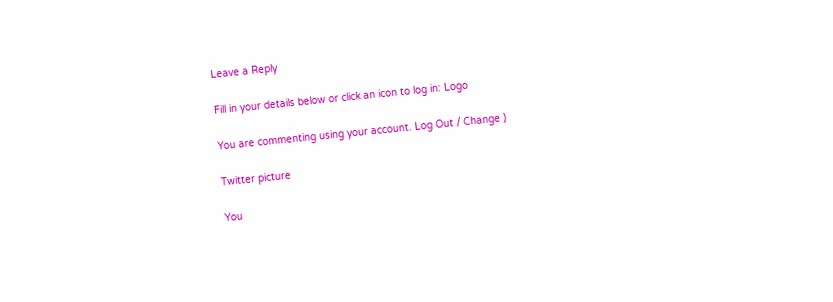Leave a Reply

Fill in your details below or click an icon to log in: Logo

You are commenting using your account. Log Out / Change )

Twitter picture

You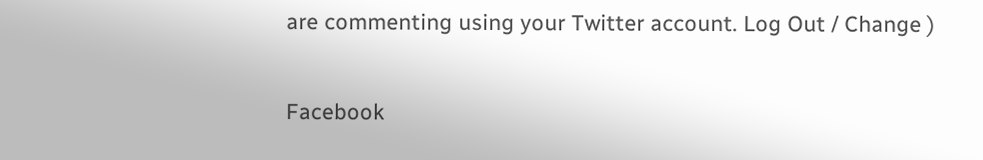are commenting using your Twitter account. Log Out / Change )

Facebook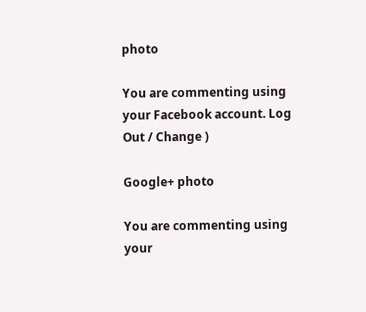photo

You are commenting using your Facebook account. Log Out / Change )

Google+ photo

You are commenting using your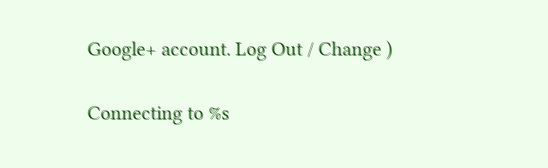Google+ account. Log Out / Change )

Connecting to %s